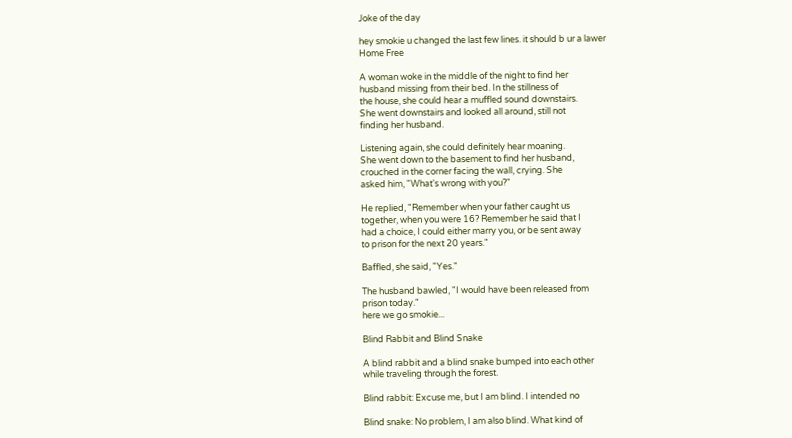Joke of the day

hey smokie u changed the last few lines. it should b ur a lawer
Home Free

A woman woke in the middle of the night to find her
husband missing from their bed. In the stillness of
the house, she could hear a muffled sound downstairs.
She went downstairs and looked all around, still not
finding her husband.

Listening again, she could definitely hear moaning.
She went down to the basement to find her husband,
crouched in the corner facing the wall, crying. She
asked him, "What's wrong with you?"

He replied, "Remember when your father caught us
together, when you were 16? Remember he said that I
had a choice, I could either marry you, or be sent away
to prison for the next 20 years."

Baffled, she said, "Yes."

The husband bawled, "I would have been released from
prison today."
here we go smokie...

Blind Rabbit and Blind Snake

A blind rabbit and a blind snake bumped into each other
while traveling through the forest.

Blind rabbit: Excuse me, but I am blind. I intended no

Blind snake: No problem, I am also blind. What kind of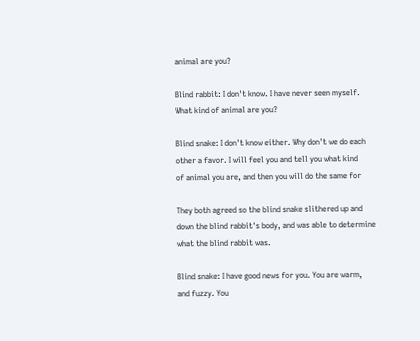animal are you?

Blind rabbit: I don't know. I have never seen myself.
What kind of animal are you?

Blind snake: I don't know either. Why don't we do each
other a favor. I will feel you and tell you what kind
of animal you are, and then you will do the same for

They both agreed so the blind snake slithered up and
down the blind rabbit's body, and was able to determine
what the blind rabbit was.

Blind snake: I have good news for you. You are warm,
and fuzzy. You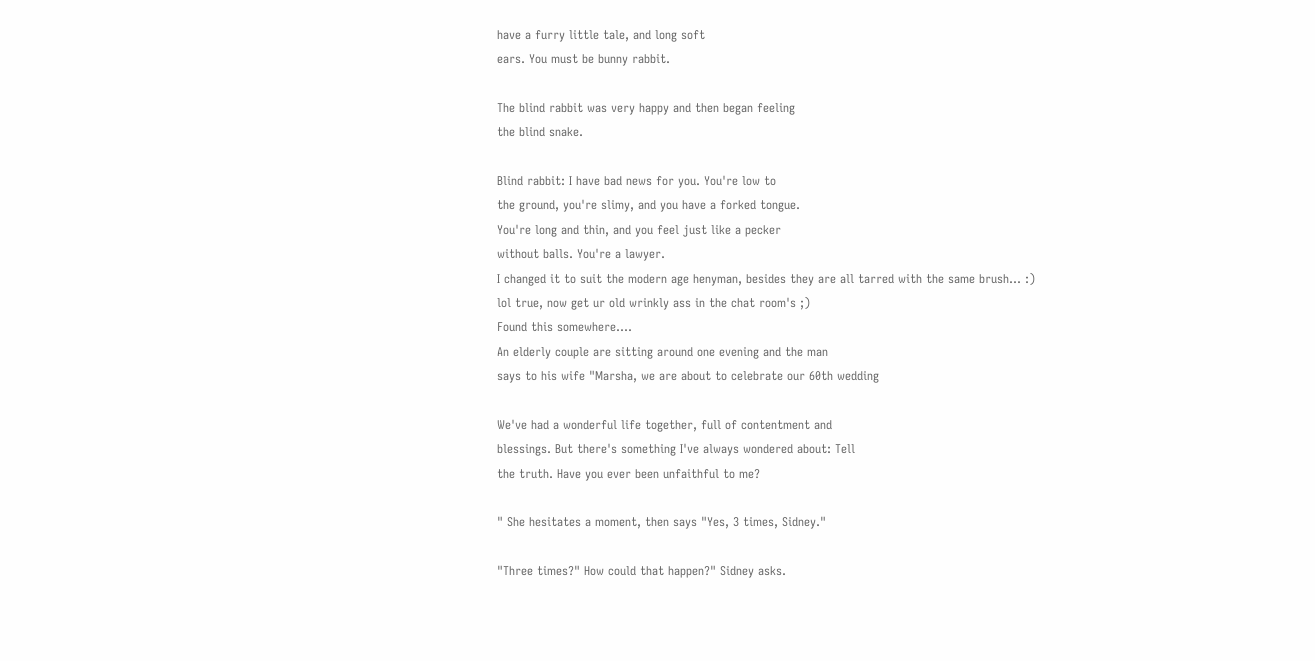have a furry little tale, and long soft
ears. You must be bunny rabbit.

The blind rabbit was very happy and then began feeling
the blind snake.

Blind rabbit: I have bad news for you. You're low to
the ground, you're slimy, and you have a forked tongue.
You're long and thin, and you feel just like a pecker
without balls. You're a lawyer.
I changed it to suit the modern age henyman, besides they are all tarred with the same brush... :)
lol true, now get ur old wrinkly ass in the chat room's ;)
Found this somewhere....
An elderly couple are sitting around one evening and the man
says to his wife "Marsha, we are about to celebrate our 60th wedding

We've had a wonderful life together, full of contentment and
blessings. But there's something I've always wondered about: Tell
the truth. Have you ever been unfaithful to me?

" She hesitates a moment, then says "Yes, 3 times, Sidney."

"Three times?" How could that happen?" Sidney asks.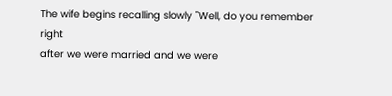The wife begins recalling slowly "Well, do you remember right
after we were married and we were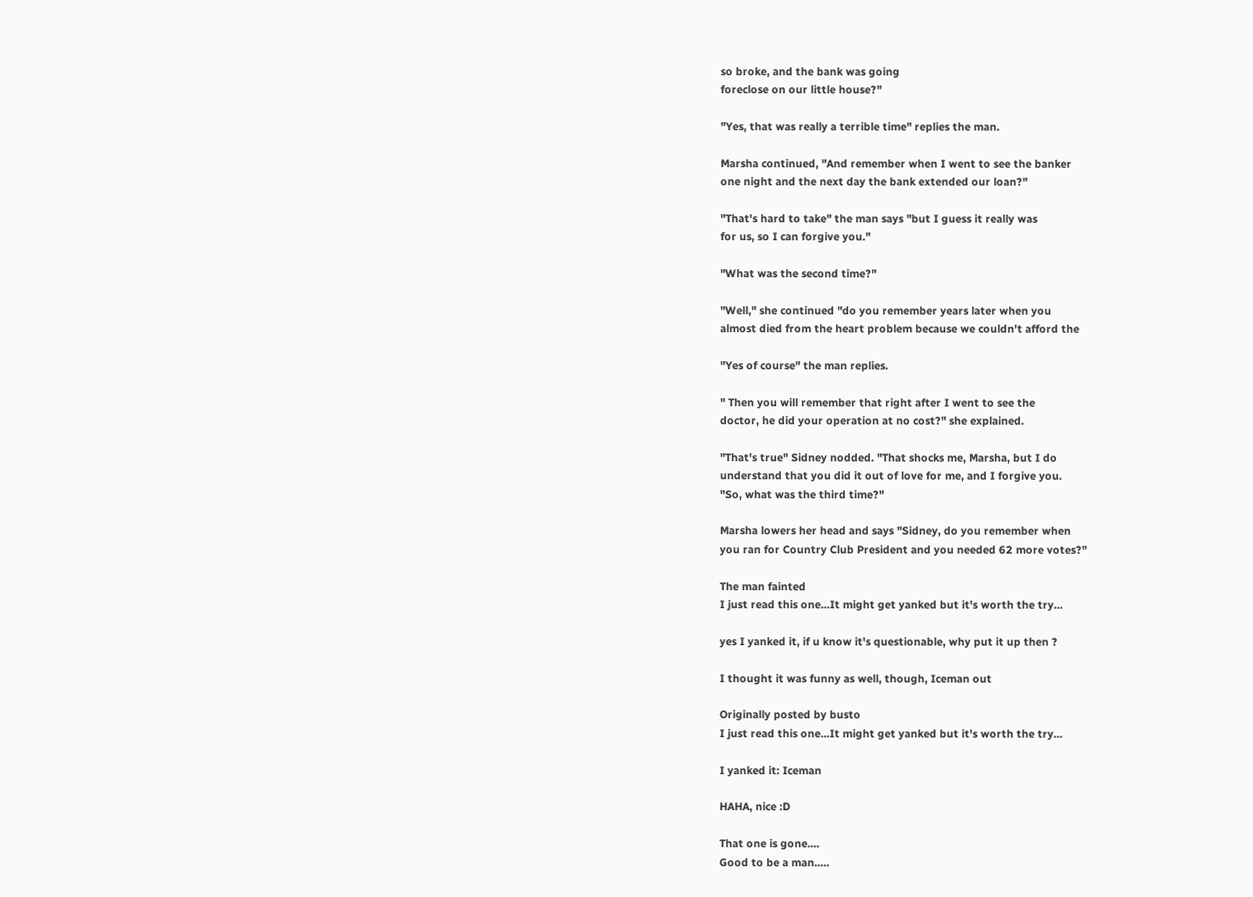so broke, and the bank was going
foreclose on our little house?"

"Yes, that was really a terrible time" replies the man.

Marsha continued, "And remember when I went to see the banker
one night and the next day the bank extended our loan?"

"That's hard to take" the man says "but I guess it really was
for us, so I can forgive you."

"What was the second time?"

"Well," she continued "do you remember years later when you
almost died from the heart problem because we couldn't afford the

"Yes of course" the man replies.

" Then you will remember that right after I went to see the
doctor, he did your operation at no cost?" she explained.

"That's true" Sidney nodded. "That shocks me, Marsha, but I do
understand that you did it out of love for me, and I forgive you.
"So, what was the third time?"

Marsha lowers her head and says "Sidney, do you remember when
you ran for Country Club President and you needed 62 more votes?"

The man fainted
I just read this one...It might get yanked but it's worth the try...

yes I yanked it, if u know it's questionable, why put it up then ?

I thought it was funny as well, though, Iceman out

Originally posted by busto
I just read this one...It might get yanked but it's worth the try...

I yanked it: Iceman

HAHA, nice :D

That one is gone....
Good to be a man.....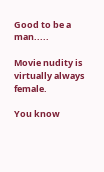Good to be a man.....

Movie nudity is virtually always female.

You know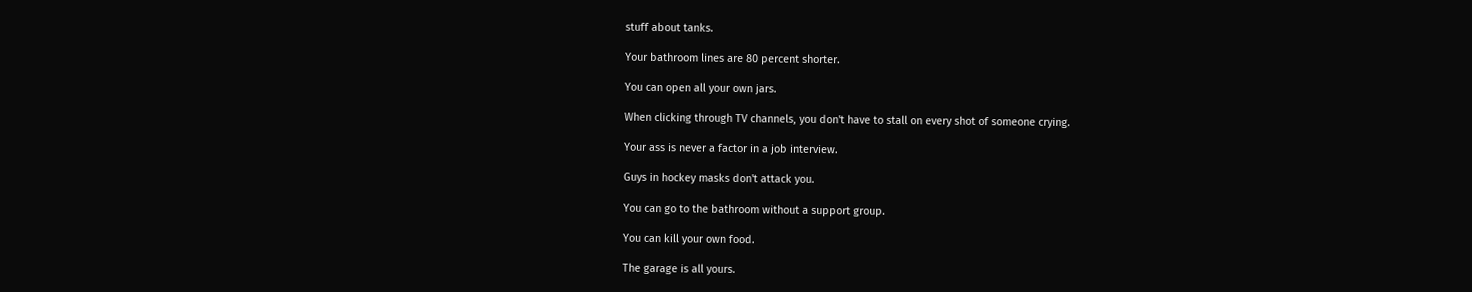stuff about tanks.

Your bathroom lines are 80 percent shorter.

You can open all your own jars.

When clicking through TV channels, you don't have to stall on every shot of someone crying.

Your ass is never a factor in a job interview.

Guys in hockey masks don't attack you.

You can go to the bathroom without a support group.

You can kill your own food.

The garage is all yours.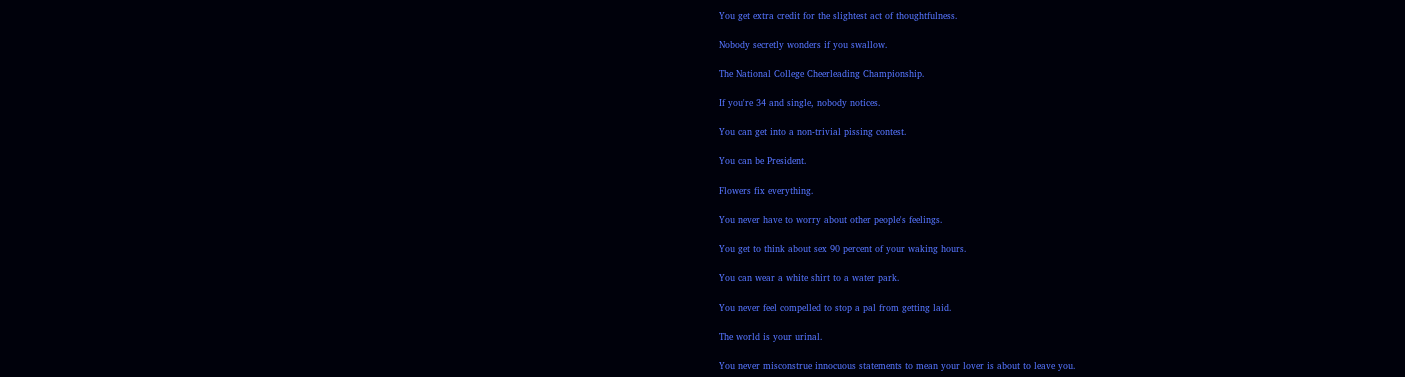You get extra credit for the slightest act of thoughtfulness.

Nobody secretly wonders if you swallow.

The National College Cheerleading Championship.

If you're 34 and single, nobody notices.

You can get into a non-trivial pissing contest.

You can be President.

Flowers fix everything.

You never have to worry about other people's feelings.

You get to think about sex 90 percent of your waking hours.

You can wear a white shirt to a water park.

You never feel compelled to stop a pal from getting laid.

The world is your urinal.

You never misconstrue innocuous statements to mean your lover is about to leave you.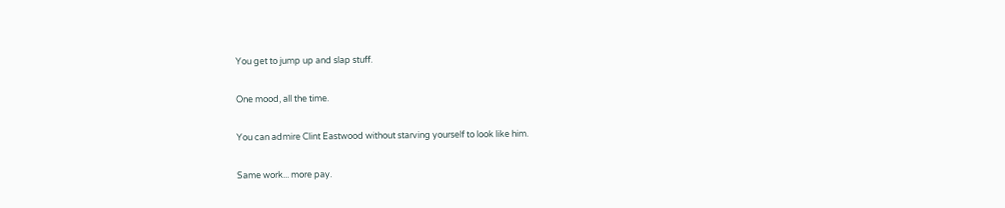You get to jump up and slap stuff.

One mood, all the time.

You can admire Clint Eastwood without starving yourself to look like him.

Same work... more pay.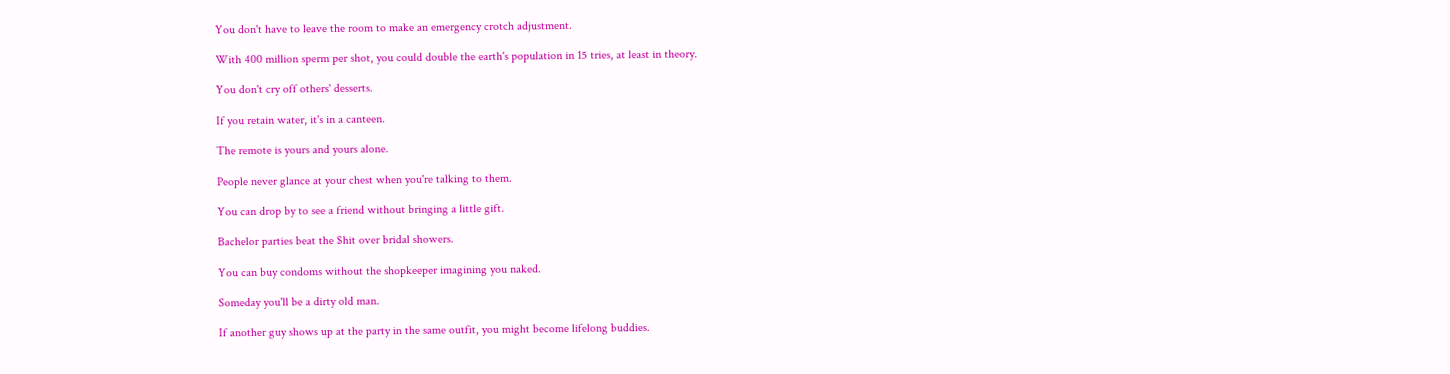You don't have to leave the room to make an emergency crotch adjustment.

With 400 million sperm per shot, you could double the earth's population in 15 tries, at least in theory.

You don't cry off others' desserts.

If you retain water, it's in a canteen.

The remote is yours and yours alone.

People never glance at your chest when you're talking to them.

You can drop by to see a friend without bringing a little gift.

Bachelor parties beat the $hit over bridal showers.

You can buy condoms without the shopkeeper imagining you naked.

Someday you'll be a dirty old man.

If another guy shows up at the party in the same outfit, you might become lifelong buddies.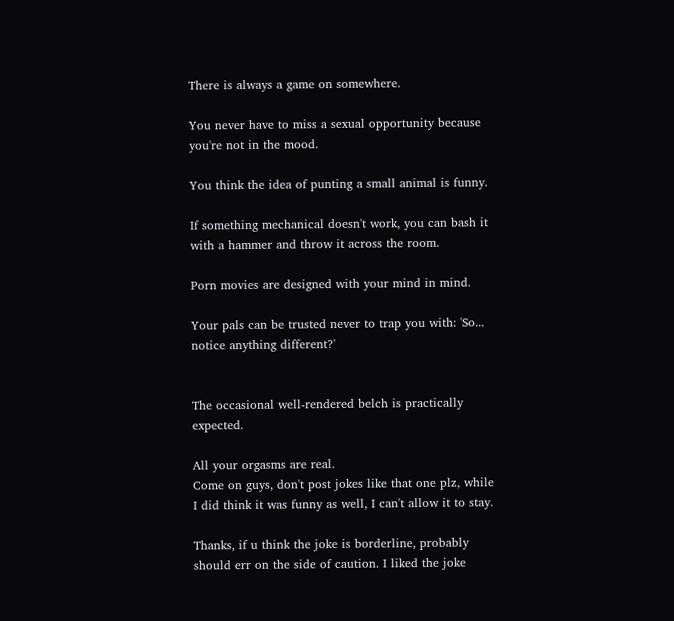There is always a game on somewhere.

You never have to miss a sexual opportunity because you're not in the mood.

You think the idea of punting a small animal is funny.

If something mechanical doesn't work, you can bash it with a hammer and throw it across the room.

Porn movies are designed with your mind in mind.

Your pals can be trusted never to trap you with: 'So... notice anything different?'


The occasional well-rendered belch is practically expected.

All your orgasms are real.
Come on guys, don't post jokes like that one plz, while I did think it was funny as well, I can't allow it to stay.

Thanks, if u think the joke is borderline, probably should err on the side of caution. I liked the joke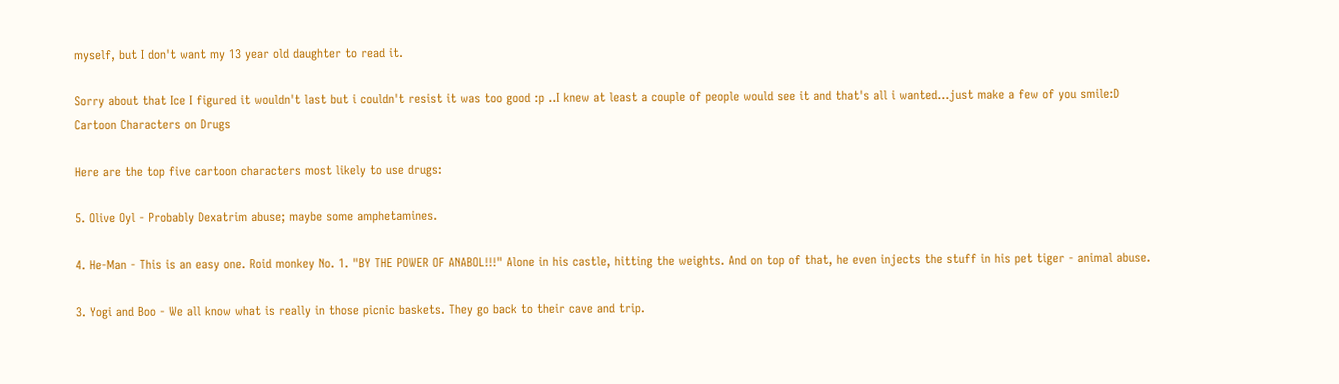myself, but I don't want my 13 year old daughter to read it.

Sorry about that Ice I figured it wouldn't last but i couldn't resist it was too good :p ..I knew at least a couple of people would see it and that's all i wanted...just make a few of you smile:D
Cartoon Characters on Drugs

Here are the top five cartoon characters most likely to use drugs:

5. Olive Oyl - Probably Dexatrim abuse; maybe some amphetamines.

4. He-Man - This is an easy one. Roid monkey No. 1. "BY THE POWER OF ANABOL!!!" Alone in his castle, hitting the weights. And on top of that, he even injects the stuff in his pet tiger - animal abuse.

3. Yogi and Boo - We all know what is really in those picnic baskets. They go back to their cave and trip.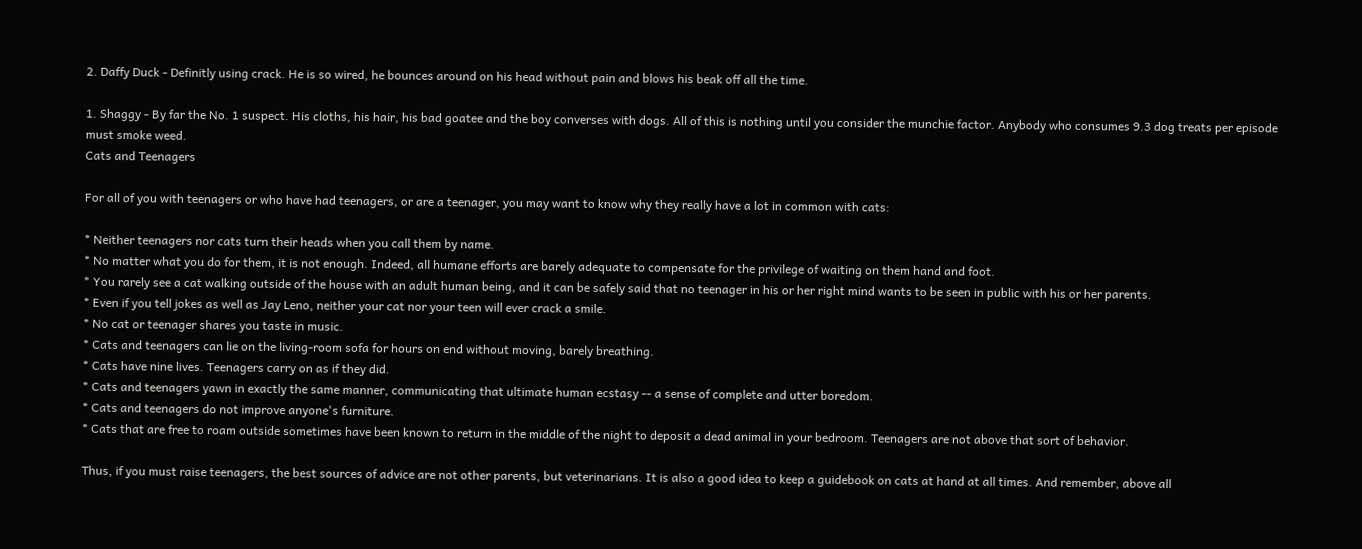2. Daffy Duck - Definitly using crack. He is so wired, he bounces around on his head without pain and blows his beak off all the time.

1. Shaggy - By far the No. 1 suspect. His cloths, his hair, his bad goatee and the boy converses with dogs. All of this is nothing until you consider the munchie factor. Anybody who consumes 9.3 dog treats per episode must smoke weed.
Cats and Teenagers

For all of you with teenagers or who have had teenagers, or are a teenager, you may want to know why they really have a lot in common with cats:

* Neither teenagers nor cats turn their heads when you call them by name.
* No matter what you do for them, it is not enough. Indeed, all humane efforts are barely adequate to compensate for the privilege of waiting on them hand and foot.
* You rarely see a cat walking outside of the house with an adult human being, and it can be safely said that no teenager in his or her right mind wants to be seen in public with his or her parents.
* Even if you tell jokes as well as Jay Leno, neither your cat nor your teen will ever crack a smile.
* No cat or teenager shares you taste in music.
* Cats and teenagers can lie on the living-room sofa for hours on end without moving, barely breathing.
* Cats have nine lives. Teenagers carry on as if they did.
* Cats and teenagers yawn in exactly the same manner, communicating that ultimate human ecstasy -- a sense of complete and utter boredom.
* Cats and teenagers do not improve anyone's furniture.
* Cats that are free to roam outside sometimes have been known to return in the middle of the night to deposit a dead animal in your bedroom. Teenagers are not above that sort of behavior.

Thus, if you must raise teenagers, the best sources of advice are not other parents, but veterinarians. It is also a good idea to keep a guidebook on cats at hand at all times. And remember, above all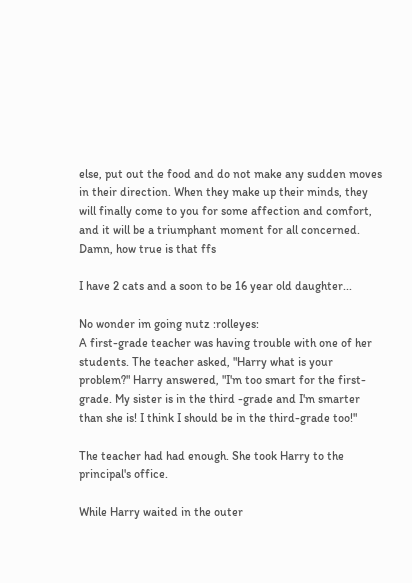else, put out the food and do not make any sudden moves in their direction. When they make up their minds, they will finally come to you for some affection and comfort, and it will be a triumphant moment for all concerned.
Damn, how true is that ffs

I have 2 cats and a soon to be 16 year old daughter...

No wonder im going nutz :rolleyes:
A first-grade teacher was having trouble with one of her students. The teacher asked, "Harry what is your problem?" Harry answered, "I'm too smart for the first-grade. My sister is in the third -grade and I'm smarter than she is! I think I should be in the third-grade too!"

The teacher had had enough. She took Harry to the principal's office.

While Harry waited in the outer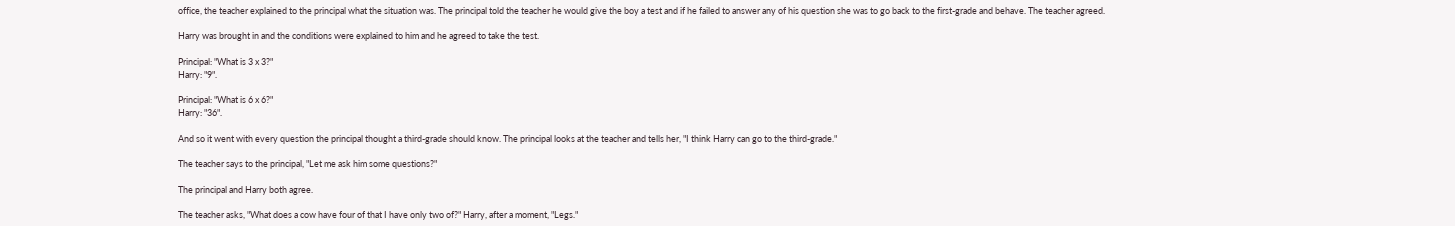office, the teacher explained to the principal what the situation was. The principal told the teacher he would give the boy a test and if he failed to answer any of his question she was to go back to the first-grade and behave. The teacher agreed.

Harry was brought in and the conditions were explained to him and he agreed to take the test.

Principal: "What is 3 x 3?"
Harry: "9".

Principal: "What is 6 x 6?"
Harry: "36".

And so it went with every question the principal thought a third-grade should know. The principal looks at the teacher and tells her, "I think Harry can go to the third-grade."

The teacher says to the principal, "Let me ask him some questions?"

The principal and Harry both agree.

The teacher asks, "What does a cow have four of that I have only two of?" Harry, after a moment, "Legs."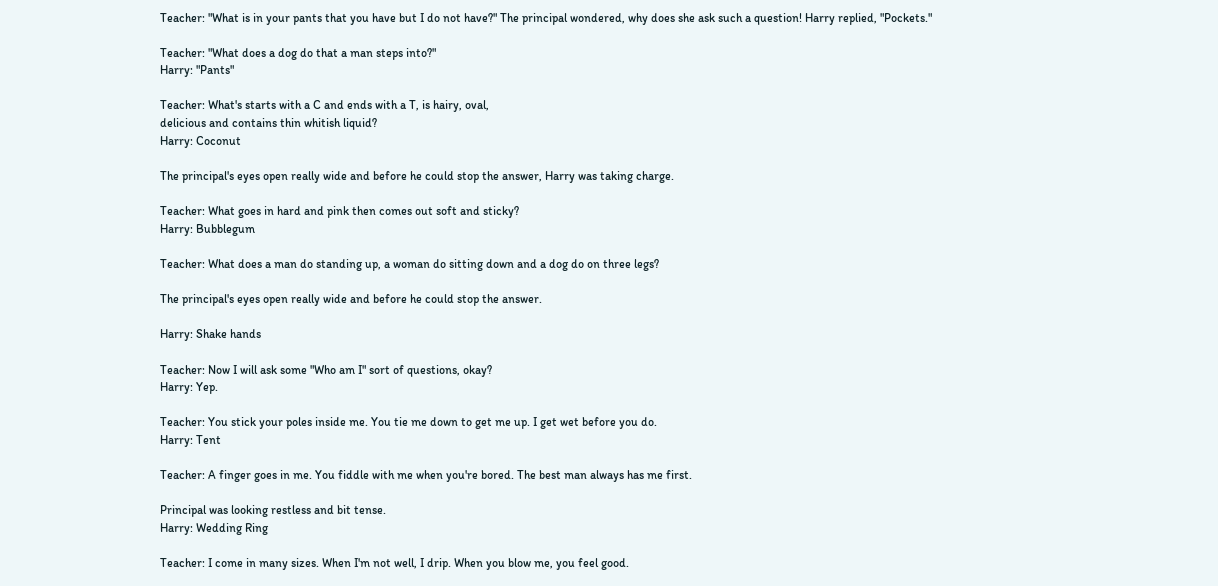Teacher: "What is in your pants that you have but I do not have?" The principal wondered, why does she ask such a question! Harry replied, "Pockets."

Teacher: "What does a dog do that a man steps into?"
Harry: "Pants"

Teacher: What's starts with a C and ends with a T, is hairy, oval,
delicious and contains thin whitish liquid?
Harry: Coconut

The principal's eyes open really wide and before he could stop the answer, Harry was taking charge.

Teacher: What goes in hard and pink then comes out soft and sticky?
Harry: Bubblegum

Teacher: What does a man do standing up, a woman do sitting down and a dog do on three legs?

The principal's eyes open really wide and before he could stop the answer.

Harry: Shake hands

Teacher: Now I will ask some "Who am I" sort of questions, okay?
Harry: Yep.

Teacher: You stick your poles inside me. You tie me down to get me up. I get wet before you do.
Harry: Tent

Teacher: A finger goes in me. You fiddle with me when you're bored. The best man always has me first.

Principal was looking restless and bit tense.
Harry: Wedding Ring

Teacher: I come in many sizes. When I'm not well, I drip. When you blow me, you feel good.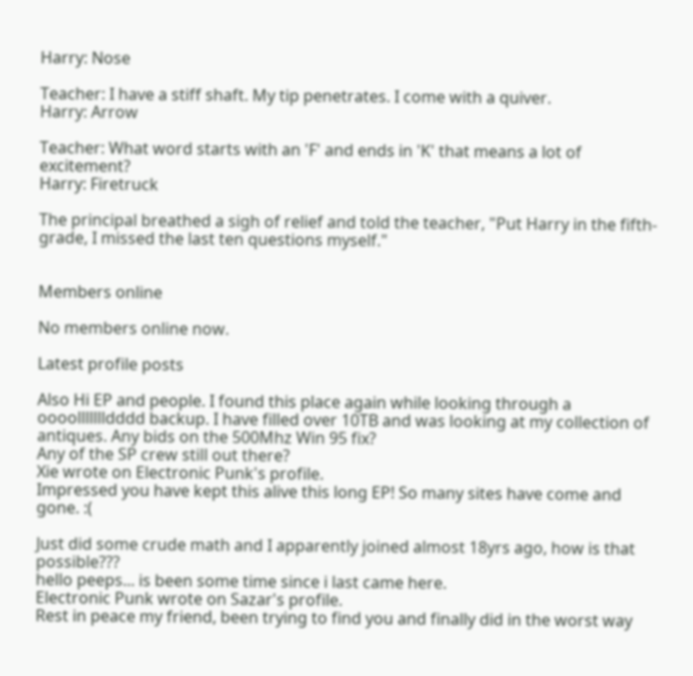Harry: Nose

Teacher: I have a stiff shaft. My tip penetrates. I come with a quiver.
Harry: Arrow

Teacher: What word starts with an 'F' and ends in 'K' that means a lot of excitement?
Harry: Firetruck

The principal breathed a sigh of relief and told the teacher, "Put Harry in the fifth-grade, I missed the last ten questions myself."


Members online

No members online now.

Latest profile posts

Also Hi EP and people. I found this place again while looking through a oooollllllldddd backup. I have filled over 10TB and was looking at my collection of antiques. Any bids on the 500Mhz Win 95 fix?
Any of the SP crew still out there?
Xie wrote on Electronic Punk's profile.
Impressed you have kept this alive this long EP! So many sites have come and gone. :(

Just did some crude math and I apparently joined almost 18yrs ago, how is that possible???
hello peeps... is been some time since i last came here.
Electronic Punk wrote on Sazar's profile.
Rest in peace my friend, been trying to find you and finally did in the worst way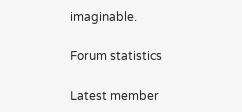imaginable.

Forum statistics

Latest member